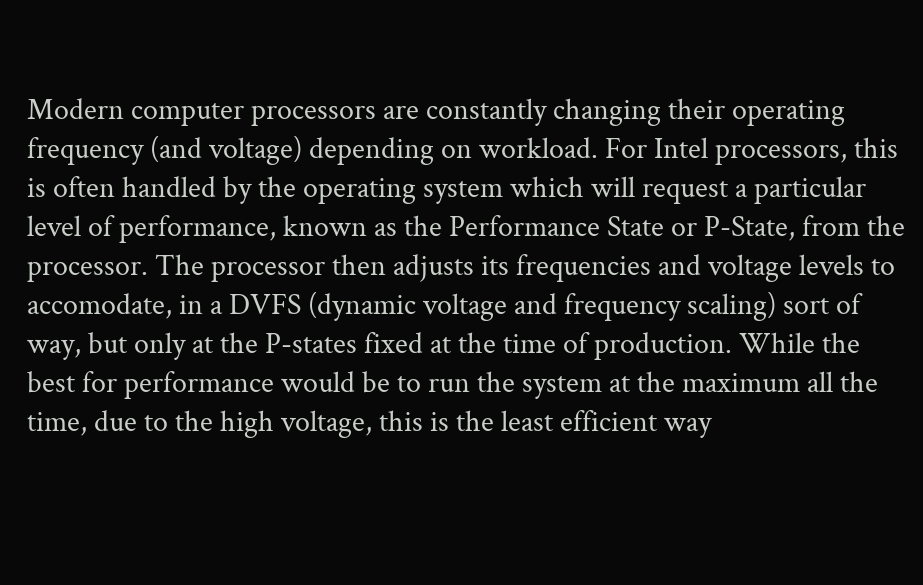Modern computer processors are constantly changing their operating frequency (and voltage) depending on workload. For Intel processors, this is often handled by the operating system which will request a particular level of performance, known as the Performance State or P-State, from the processor. The processor then adjusts its frequencies and voltage levels to accomodate, in a DVFS (dynamic voltage and frequency scaling) sort of way, but only at the P-states fixed at the time of production. While the best for performance would be to run the system at the maximum all the time, due to the high voltage, this is the least efficient way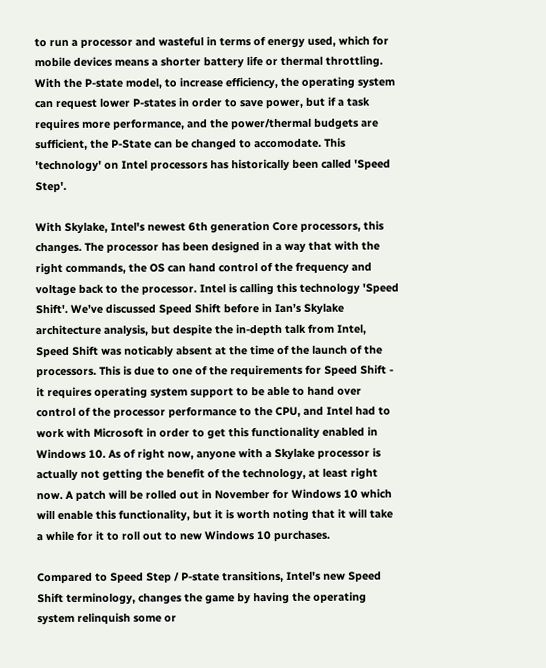to run a processor and wasteful in terms of energy used, which for mobile devices means a shorter battery life or thermal throttling. With the P-state model, to increase efficiency, the operating system can request lower P-states in order to save power, but if a task requires more performance, and the power/thermal budgets are sufficient, the P-State can be changed to accomodate. This 'technology' on Intel processors has historically been called 'Speed Step'.

With Skylake, Intel's newest 6th generation Core processors, this changes. The processor has been designed in a way that with the right commands, the OS can hand control of the frequency and voltage back to the processor. Intel is calling this technology 'Speed Shift'. We’ve discussed Speed Shift before in Ian’s Skylake architecture analysis, but despite the in-depth talk from Intel, Speed Shift was noticably absent at the time of the launch of the processors. This is due to one of the requirements for Speed Shift - it requires operating system support to be able to hand over control of the processor performance to the CPU, and Intel had to work with Microsoft in order to get this functionality enabled in Windows 10. As of right now, anyone with a Skylake processor is actually not getting the benefit of the technology, at least right now. A patch will be rolled out in November for Windows 10 which will enable this functionality, but it is worth noting that it will take a while for it to roll out to new Windows 10 purchases.

Compared to Speed Step / P-state transitions, Intel's new Speed Shift terminology, changes the game by having the operating system relinquish some or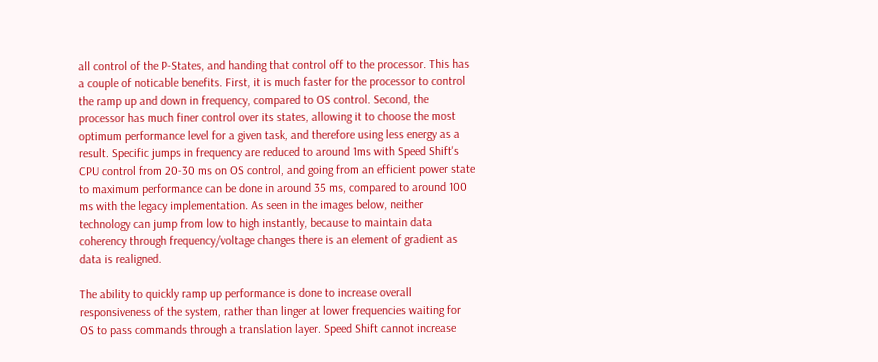all control of the P-States, and handing that control off to the processor. This has a couple of noticable benefits. First, it is much faster for the processor to control the ramp up and down in frequency, compared to OS control. Second, the processor has much finer control over its states, allowing it to choose the most optimum performance level for a given task, and therefore using less energy as a result. Specific jumps in frequency are reduced to around 1ms with Speed Shift's CPU control from 20-30 ms on OS control, and going from an efficient power state to maximum performance can be done in around 35 ms, compared to around 100 ms with the legacy implementation. As seen in the images below, neither technology can jump from low to high instantly, because to maintain data coherency through frequency/voltage changes there is an element of gradient as data is realigned.

The ability to quickly ramp up performance is done to increase overall responsiveness of the system, rather than linger at lower frequencies waiting for OS to pass commands through a translation layer. Speed Shift cannot increase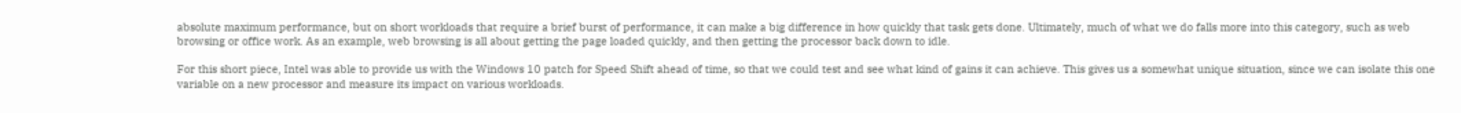absolute maximum performance, but on short workloads that require a brief burst of performance, it can make a big difference in how quickly that task gets done. Ultimately, much of what we do falls more into this category, such as web browsing or office work. As an example, web browsing is all about getting the page loaded quickly, and then getting the processor back down to idle.

For this short piece, Intel was able to provide us with the Windows 10 patch for Speed Shift ahead of time, so that we could test and see what kind of gains it can achieve. This gives us a somewhat unique situation, since we can isolate this one variable on a new processor and measure its impact on various workloads.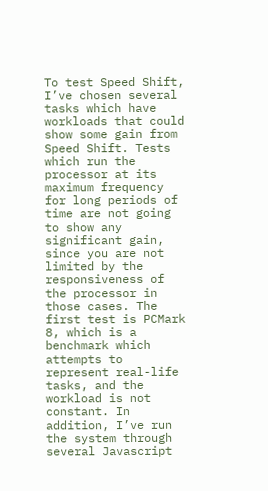To test Speed Shift, I’ve chosen several tasks which have workloads that could show some gain from Speed Shift. Tests which run the processor at its maximum frequency for long periods of time are not going to show any significant gain, since you are not limited by the responsiveness of the processor in those cases. The first test is PCMark 8, which is a benchmark which attempts to represent real-life tasks, and the workload is not constant. In addition, I’ve run the system through several Javascript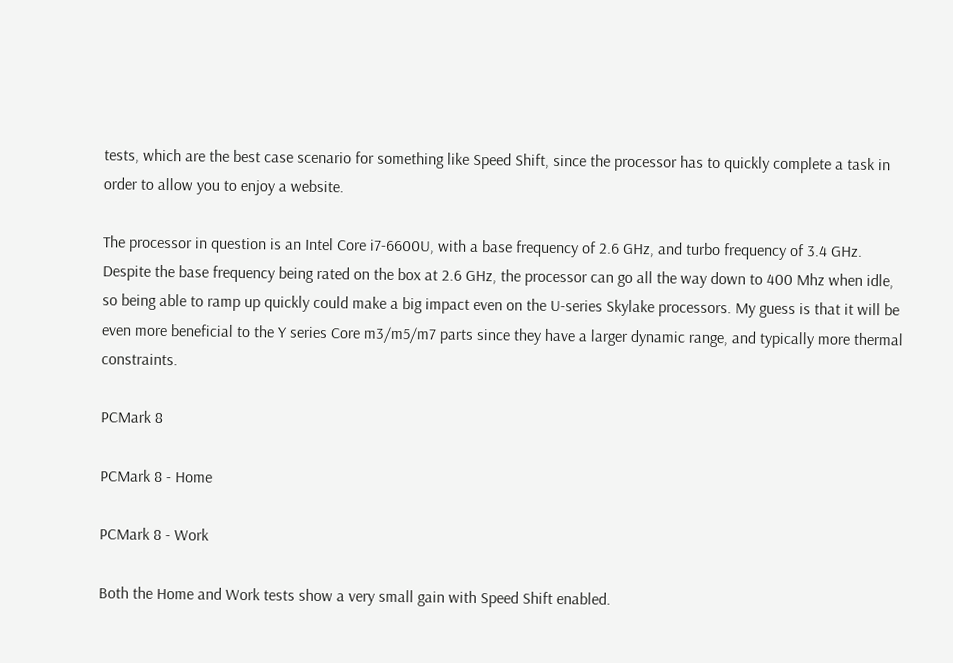tests, which are the best case scenario for something like Speed Shift, since the processor has to quickly complete a task in order to allow you to enjoy a website.

The processor in question is an Intel Core i7-6600U, with a base frequency of 2.6 GHz, and turbo frequency of 3.4 GHz. Despite the base frequency being rated on the box at 2.6 GHz, the processor can go all the way down to 400 Mhz when idle, so being able to ramp up quickly could make a big impact even on the U-series Skylake processors. My guess is that it will be even more beneficial to the Y series Core m3/m5/m7 parts since they have a larger dynamic range, and typically more thermal constraints.

PCMark 8

PCMark 8 - Home

PCMark 8 - Work

Both the Home and Work tests show a very small gain with Speed Shift enabled.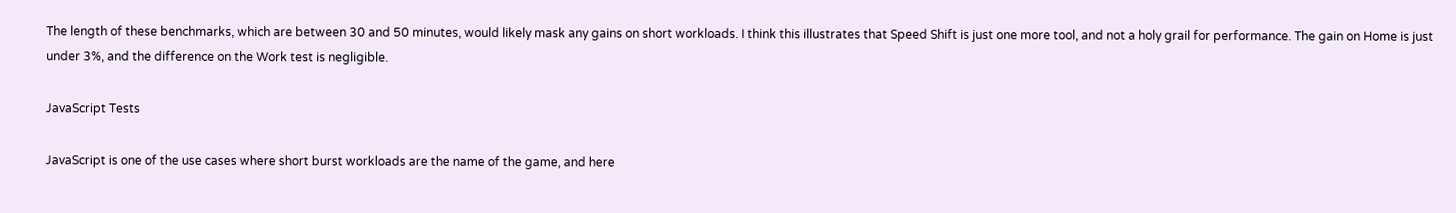The length of these benchmarks, which are between 30 and 50 minutes, would likely mask any gains on short workloads. I think this illustrates that Speed Shift is just one more tool, and not a holy grail for performance. The gain on Home is just under 3%, and the difference on the Work test is negligible.

JavaScript Tests

JavaScript is one of the use cases where short burst workloads are the name of the game, and here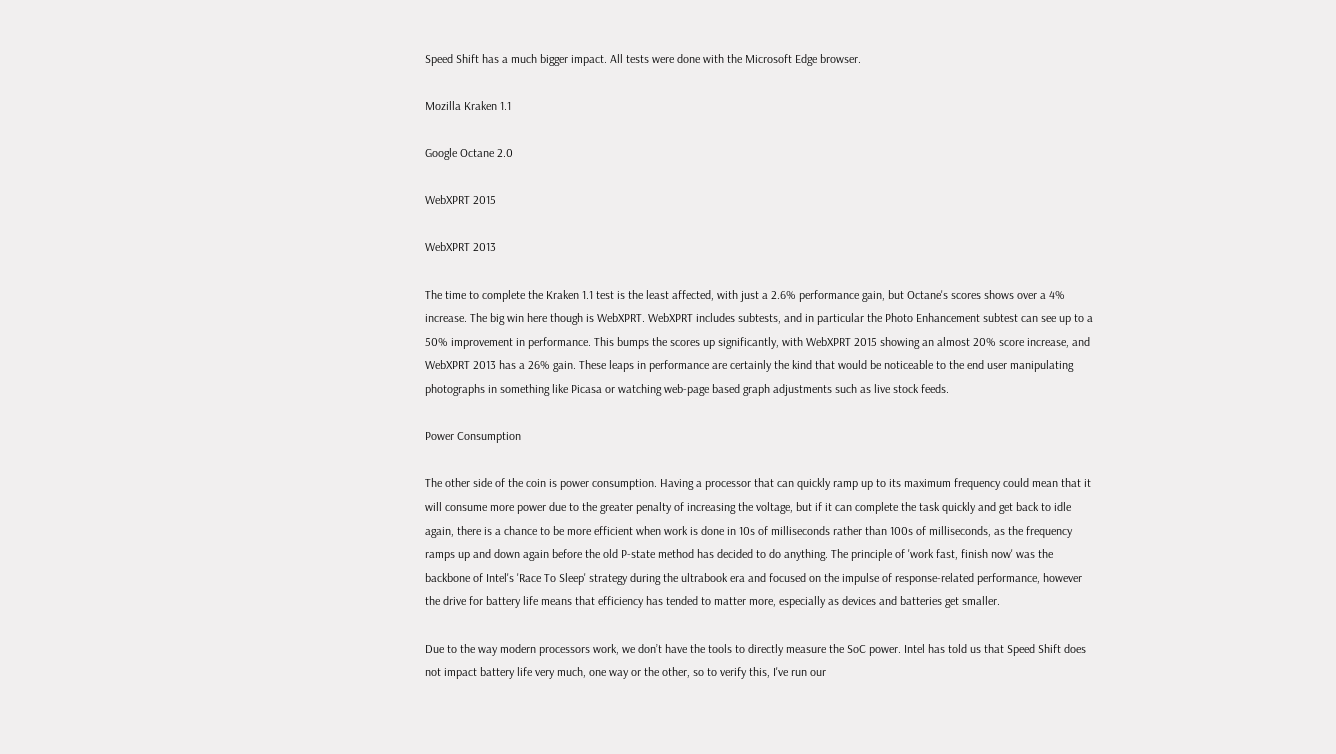Speed Shift has a much bigger impact. All tests were done with the Microsoft Edge browser.

Mozilla Kraken 1.1

Google Octane 2.0

WebXPRT 2015

WebXPRT 2013

The time to complete the Kraken 1.1 test is the least affected, with just a 2.6% performance gain, but Octane's scores shows over a 4% increase. The big win here though is WebXPRT. WebXPRT includes subtests, and in particular the Photo Enhancement subtest can see up to a 50% improvement in performance. This bumps the scores up significantly, with WebXPRT 2015 showing an almost 20% score increase, and WebXPRT 2013 has a 26% gain. These leaps in performance are certainly the kind that would be noticeable to the end user manipulating photographs in something like Picasa or watching web-page based graph adjustments such as live stock feeds.

Power Consumption

The other side of the coin is power consumption. Having a processor that can quickly ramp up to its maximum frequency could mean that it will consume more power due to the greater penalty of increasing the voltage, but if it can complete the task quickly and get back to idle again, there is a chance to be more efficient when work is done in 10s of milliseconds rather than 100s of milliseconds, as the frequency ramps up and down again before the old P-state method has decided to do anything. The principle of 'work fast, finish now' was the backbone of Intel's 'Race To Sleep' strategy during the ultrabook era and focused on the impulse of response-related performance, however the drive for battery life means that efficiency has tended to matter more, especially as devices and batteries get smaller.

Due to the way modern processors work, we don’t have the tools to directly measure the SoC power. Intel has told us that Speed Shift does not impact battery life very much, one way or the other, so to verify this, I've run our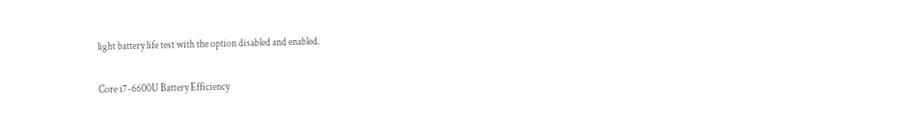light battery life test with the option disabled and enabled.

Core i7-6600U Battery Efficiency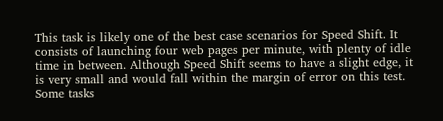This task is likely one of the best case scenarios for Speed Shift. It consists of launching four web pages per minute, with plenty of idle time in between. Although Speed Shift seems to have a slight edge, it is very small and would fall within the margin of error on this test. Some tasks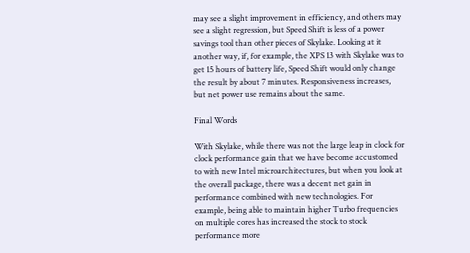may see a slight improvement in efficiency, and others may see a slight regression, but Speed Shift is less of a power savings tool than other pieces of Skylake. Looking at it another way, if, for example, the XPS 13 with Skylake was to get 15 hours of battery life, Speed Shift would only change the result by about 7 minutes. Responsiveness increases, but net power use remains about the same.

Final Words

With Skylake, while there was not the large leap in clock for clock performance gain that we have become accustomed to with new Intel microarchitectures, but when you look at the overall package, there was a decent net gain in performance combined with new technologies. For example, being able to maintain higher Turbo frequencies on multiple cores has increased the stock to stock performance more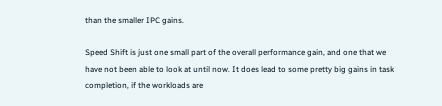than the smaller IPC gains.

Speed Shift is just one small part of the overall performance gain, and one that we have not been able to look at until now. It does lead to some pretty big gains in task completion, if the workloads are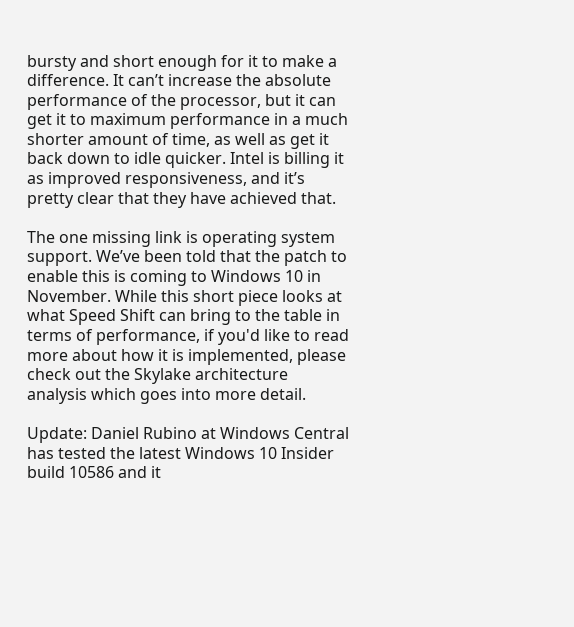bursty and short enough for it to make a difference. It can’t increase the absolute performance of the processor, but it can get it to maximum performance in a much shorter amount of time, as well as get it back down to idle quicker. Intel is billing it as improved responsiveness, and it’s pretty clear that they have achieved that.

The one missing link is operating system support. We’ve been told that the patch to enable this is coming to Windows 10 in November. While this short piece looks at what Speed Shift can bring to the table in terms of performance, if you'd like to read more about how it is implemented, please check out the Skylake architecture analysis which goes into more detail.

Update: Daniel Rubino at Windows Central has tested the latest Windows 10 Insider build 10586 and it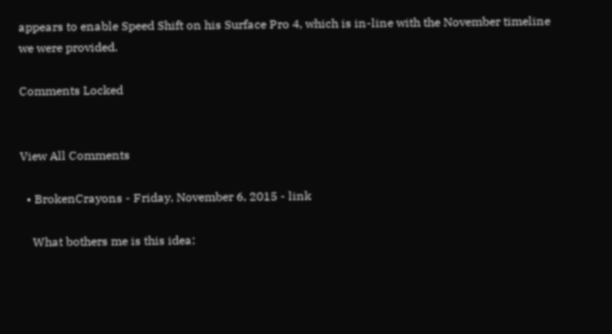appears to enable Speed Shift on his Surface Pro 4, which is in-line with the November timeline we were provided.

Comments Locked


View All Comments

  • BrokenCrayons - Friday, November 6, 2015 - link

    What bothers me is this idea: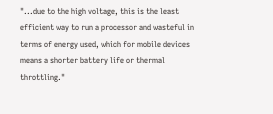"...due to the high voltage, this is the least efficient way to run a processor and wasteful in terms of energy used, which for mobile devices means a shorter battery life or thermal throttling."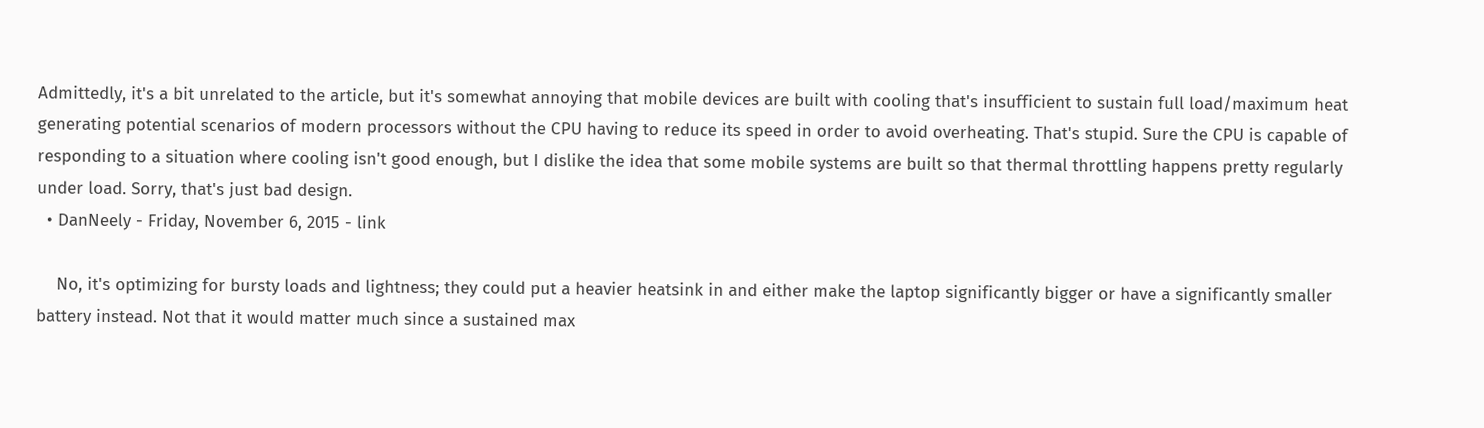Admittedly, it's a bit unrelated to the article, but it's somewhat annoying that mobile devices are built with cooling that's insufficient to sustain full load/maximum heat generating potential scenarios of modern processors without the CPU having to reduce its speed in order to avoid overheating. That's stupid. Sure the CPU is capable of responding to a situation where cooling isn't good enough, but I dislike the idea that some mobile systems are built so that thermal throttling happens pretty regularly under load. Sorry, that's just bad design.
  • DanNeely - Friday, November 6, 2015 - link

    No, it's optimizing for bursty loads and lightness; they could put a heavier heatsink in and either make the laptop significantly bigger or have a significantly smaller battery instead. Not that it would matter much since a sustained max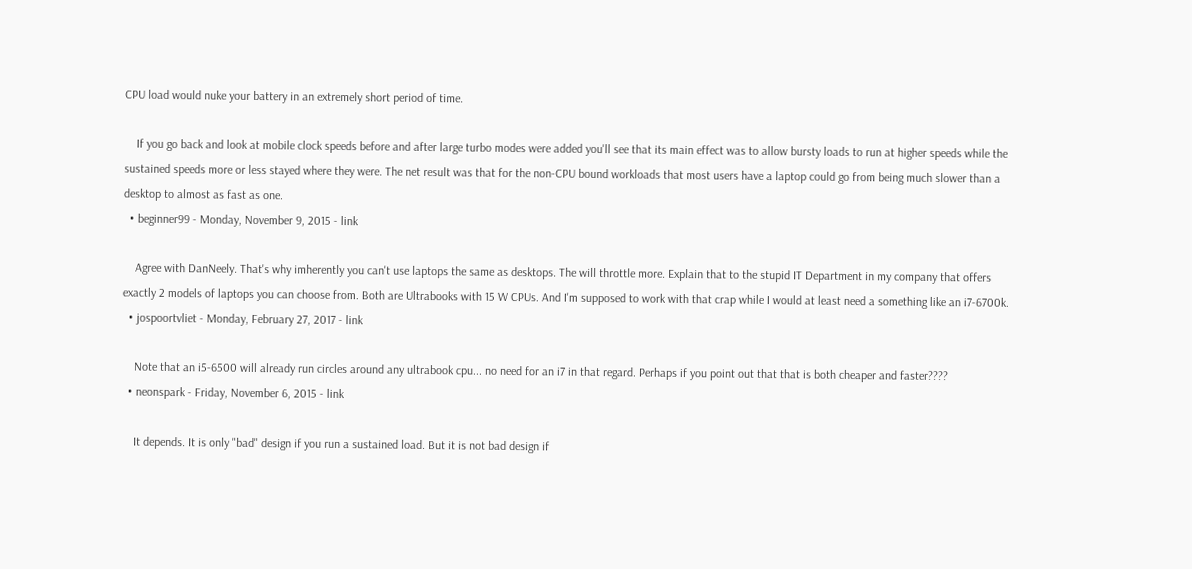CPU load would nuke your battery in an extremely short period of time.

    If you go back and look at mobile clock speeds before and after large turbo modes were added you'll see that its main effect was to allow bursty loads to run at higher speeds while the sustained speeds more or less stayed where they were. The net result was that for the non-CPU bound workloads that most users have a laptop could go from being much slower than a desktop to almost as fast as one.
  • beginner99 - Monday, November 9, 2015 - link

    Agree with DanNeely. That's why imherently you can't use laptops the same as desktops. The will throttle more. Explain that to the stupid IT Department in my company that offers exactly 2 models of laptops you can choose from. Both are Ultrabooks with 15 W CPUs. And I'm supposed to work with that crap while I would at least need a something like an i7-6700k.
  • jospoortvliet - Monday, February 27, 2017 - link

    Note that an i5-6500 will already run circles around any ultrabook cpu... no need for an i7 in that regard. Perhaps if you point out that that is both cheaper and faster????
  • neonspark - Friday, November 6, 2015 - link

    It depends. It is only "bad" design if you run a sustained load. But it is not bad design if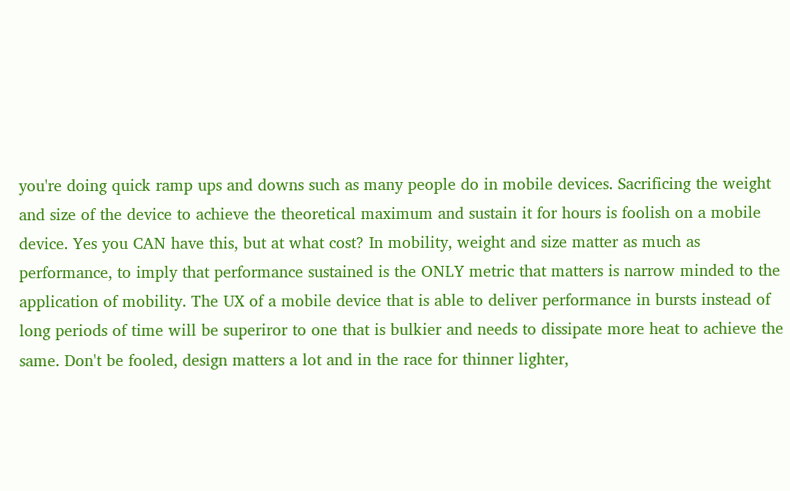you're doing quick ramp ups and downs such as many people do in mobile devices. Sacrificing the weight and size of the device to achieve the theoretical maximum and sustain it for hours is foolish on a mobile device. Yes you CAN have this, but at what cost? In mobility, weight and size matter as much as performance, to imply that performance sustained is the ONLY metric that matters is narrow minded to the application of mobility. The UX of a mobile device that is able to deliver performance in bursts instead of long periods of time will be superiror to one that is bulkier and needs to dissipate more heat to achieve the same. Don't be fooled, design matters a lot and in the race for thinner lighter,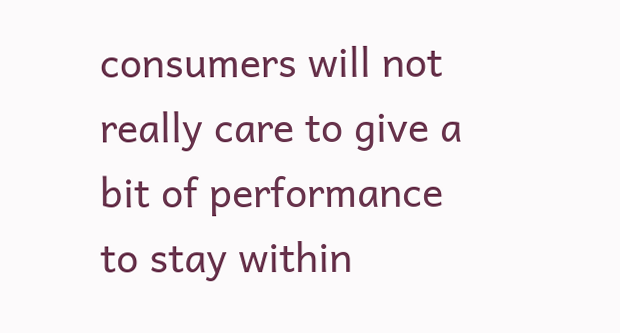consumers will not really care to give a bit of performance to stay within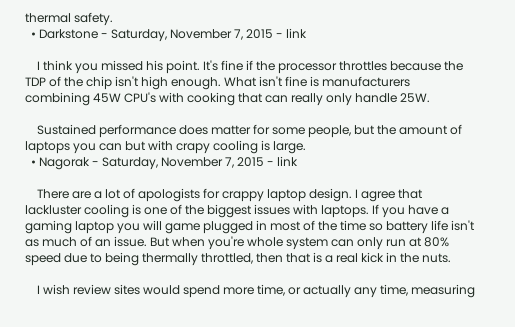thermal safety.
  • Darkstone - Saturday, November 7, 2015 - link

    I think you missed his point. It's fine if the processor throttles because the TDP of the chip isn't high enough. What isn't fine is manufacturers combining 45W CPU's with cooking that can really only handle 25W.

    Sustained performance does matter for some people, but the amount of laptops you can but with crapy cooling is large.
  • Nagorak - Saturday, November 7, 2015 - link

    There are a lot of apologists for crappy laptop design. I agree that lackluster cooling is one of the biggest issues with laptops. If you have a gaming laptop you will game plugged in most of the time so battery life isn't as much of an issue. But when you're whole system can only run at 80% speed due to being thermally throttled, then that is a real kick in the nuts.

    I wish review sites would spend more time, or actually any time, measuring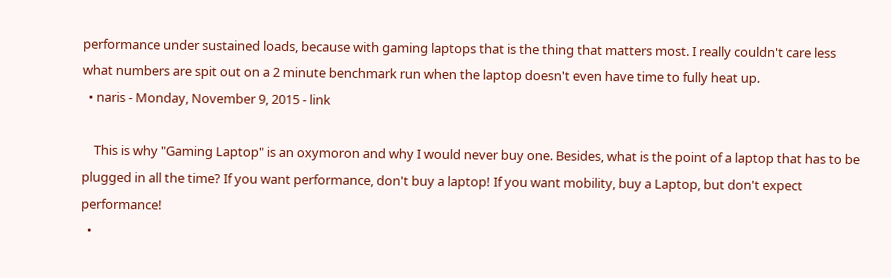performance under sustained loads, because with gaming laptops that is the thing that matters most. I really couldn't care less what numbers are spit out on a 2 minute benchmark run when the laptop doesn't even have time to fully heat up.
  • naris - Monday, November 9, 2015 - link

    This is why "Gaming Laptop" is an oxymoron and why I would never buy one. Besides, what is the point of a laptop that has to be plugged in all the time? If you want performance, don't buy a laptop! If you want mobility, buy a Laptop, but don't expect performance!
  •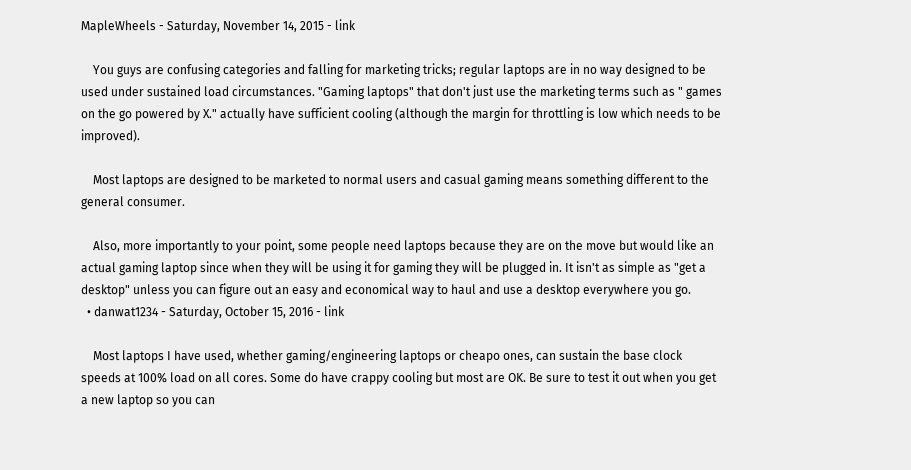MapleWheels - Saturday, November 14, 2015 - link

    You guys are confusing categories and falling for marketing tricks; regular laptops are in no way designed to be used under sustained load circumstances. "Gaming laptops" that don't just use the marketing terms such as " games on the go powered by X." actually have sufficient cooling (although the margin for throttling is low which needs to be improved).

    Most laptops are designed to be marketed to normal users and casual gaming means something different to the general consumer.

    Also, more importantly to your point, some people need laptops because they are on the move but would like an actual gaming laptop since when they will be using it for gaming they will be plugged in. It isn't as simple as "get a desktop" unless you can figure out an easy and economical way to haul and use a desktop everywhere you go.
  • danwat1234 - Saturday, October 15, 2016 - link

    Most laptops I have used, whether gaming/engineering laptops or cheapo ones, can sustain the base clock speeds at 100% load on all cores. Some do have crappy cooling but most are OK. Be sure to test it out when you get a new laptop so you can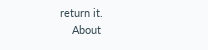return it.
    About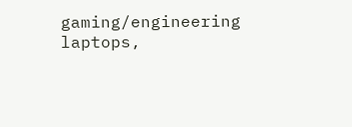gaming/engineering laptops,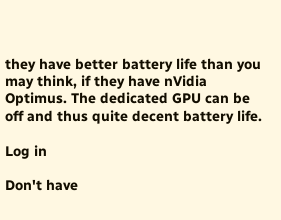they have better battery life than you may think, if they have nVidia Optimus. The dedicated GPU can be off and thus quite decent battery life.

Log in

Don't have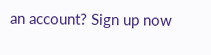an account? Sign up now